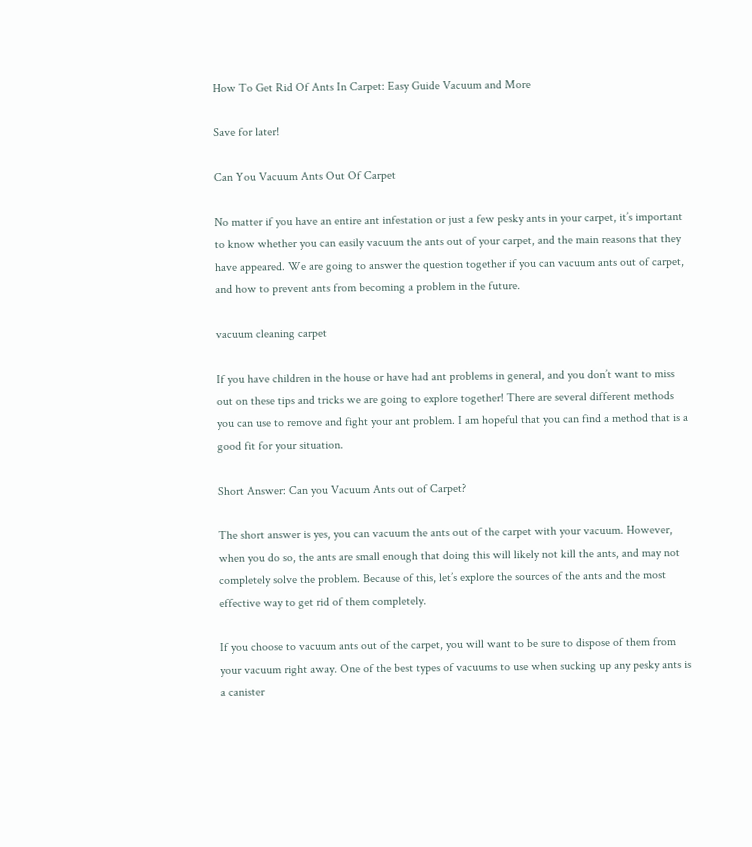How To Get Rid Of Ants In Carpet: Easy Guide Vacuum and More

Save for later!

Can You Vacuum Ants Out Of Carpet

No matter if you have an entire ant infestation or just a few pesky ants in your carpet, it’s important to know whether you can easily vacuum the ants out of your carpet, and the main reasons that they have appeared. We are going to answer the question together if you can vacuum ants out of carpet, and how to prevent ants from becoming a problem in the future.

vacuum cleaning carpet

If you have children in the house or have had ant problems in general, and you don’t want to miss out on these tips and tricks we are going to explore together! There are several different methods you can use to remove and fight your ant problem. I am hopeful that you can find a method that is a good fit for your situation.

Short Answer: Can you Vacuum Ants out of Carpet?

The short answer is yes, you can vacuum the ants out of the carpet with your vacuum. However, when you do so, the ants are small enough that doing this will likely not kill the ants, and may not completely solve the problem. Because of this, let’s explore the sources of the ants and the most effective way to get rid of them completely.

If you choose to vacuum ants out of the carpet, you will want to be sure to dispose of them from your vacuum right away. One of the best types of vacuums to use when sucking up any pesky ants is a canister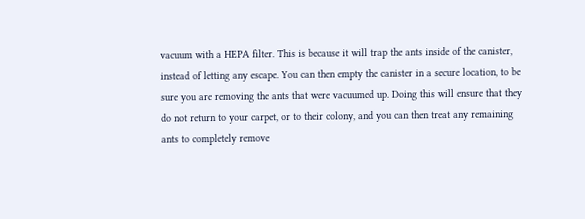vacuum with a HEPA filter. This is because it will trap the ants inside of the canister, instead of letting any escape. You can then empty the canister in a secure location, to be sure you are removing the ants that were vacuumed up. Doing this will ensure that they do not return to your carpet, or to their colony, and you can then treat any remaining ants to completely remove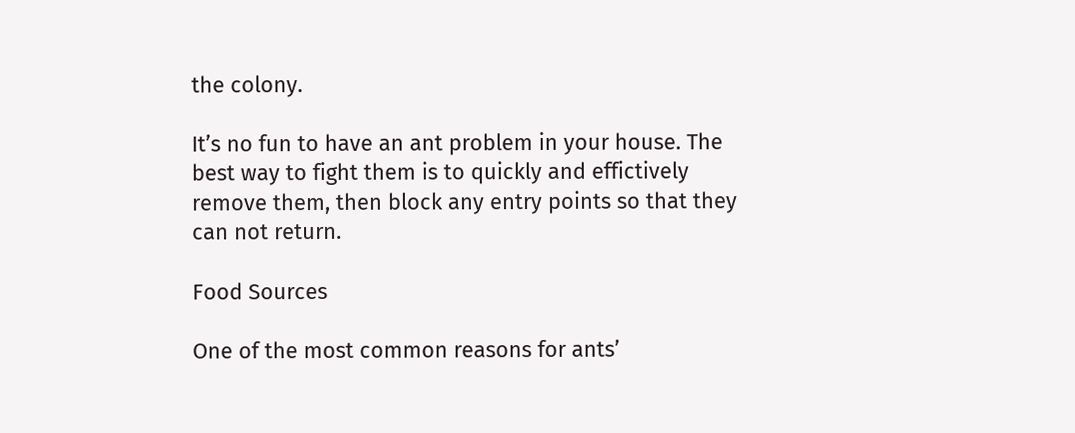the colony.

It’s no fun to have an ant problem in your house. The best way to fight them is to quickly and effictively remove them, then block any entry points so that they can not return.

Food Sources

One of the most common reasons for ants’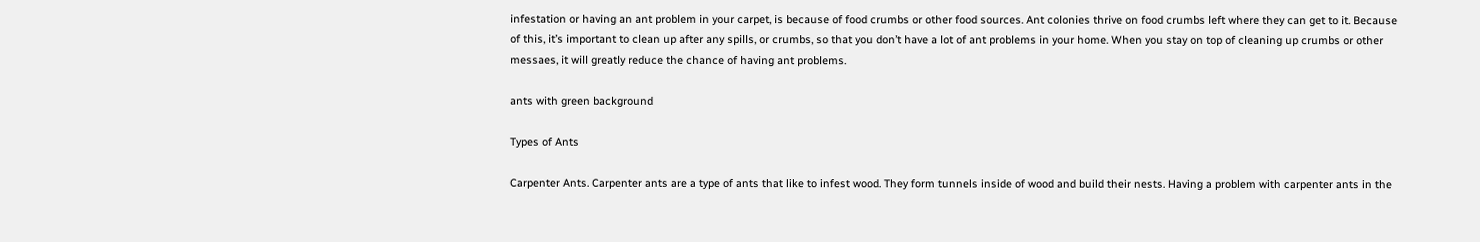infestation or having an ant problem in your carpet, is because of food crumbs or other food sources. Ant colonies thrive on food crumbs left where they can get to it. Because of this, it’s important to clean up after any spills, or crumbs, so that you don’t have a lot of ant problems in your home. When you stay on top of cleaning up crumbs or other messaes, it will greatly reduce the chance of having ant problems.

ants with green background

Types of Ants

Carpenter Ants. Carpenter ants are a type of ants that like to infest wood. They form tunnels inside of wood and build their nests. Having a problem with carpenter ants in the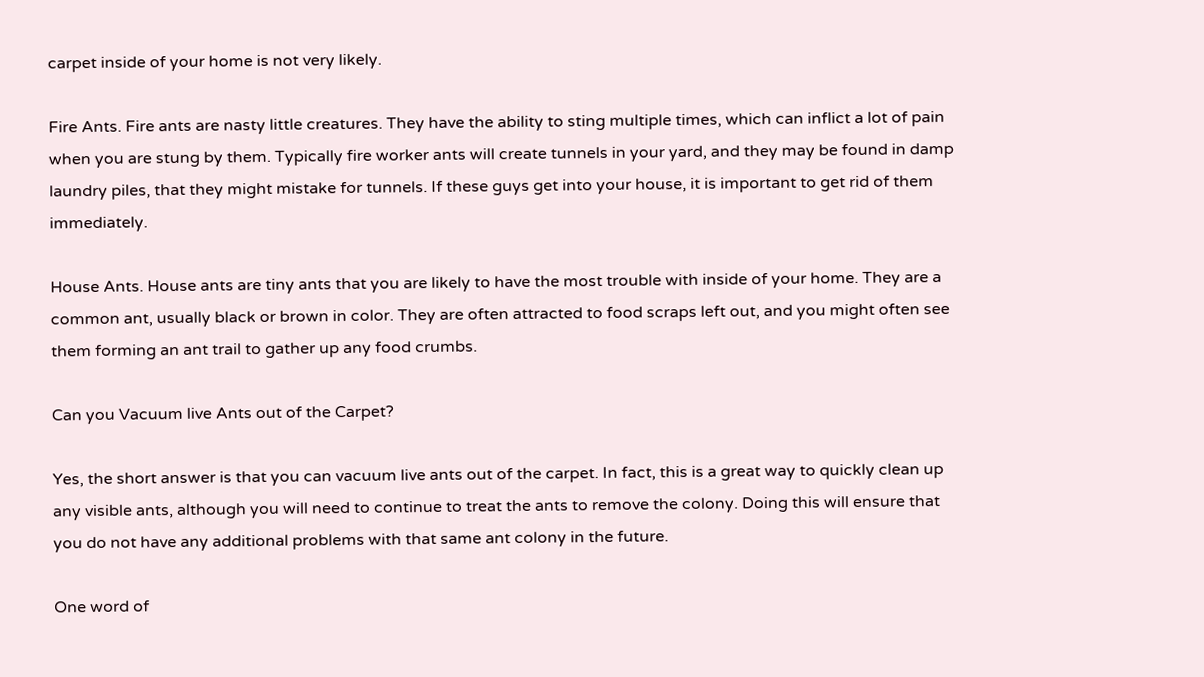carpet inside of your home is not very likely.

Fire Ants. Fire ants are nasty little creatures. They have the ability to sting multiple times, which can inflict a lot of pain when you are stung by them. Typically fire worker ants will create tunnels in your yard, and they may be found in damp laundry piles, that they might mistake for tunnels. If these guys get into your house, it is important to get rid of them immediately.

House Ants. House ants are tiny ants that you are likely to have the most trouble with inside of your home. They are a common ant, usually black or brown in color. They are often attracted to food scraps left out, and you might often see them forming an ant trail to gather up any food crumbs.

Can you Vacuum live Ants out of the Carpet?

Yes, the short answer is that you can vacuum live ants out of the carpet. In fact, this is a great way to quickly clean up any visible ants, although you will need to continue to treat the ants to remove the colony. Doing this will ensure that you do not have any additional problems with that same ant colony in the future.

One word of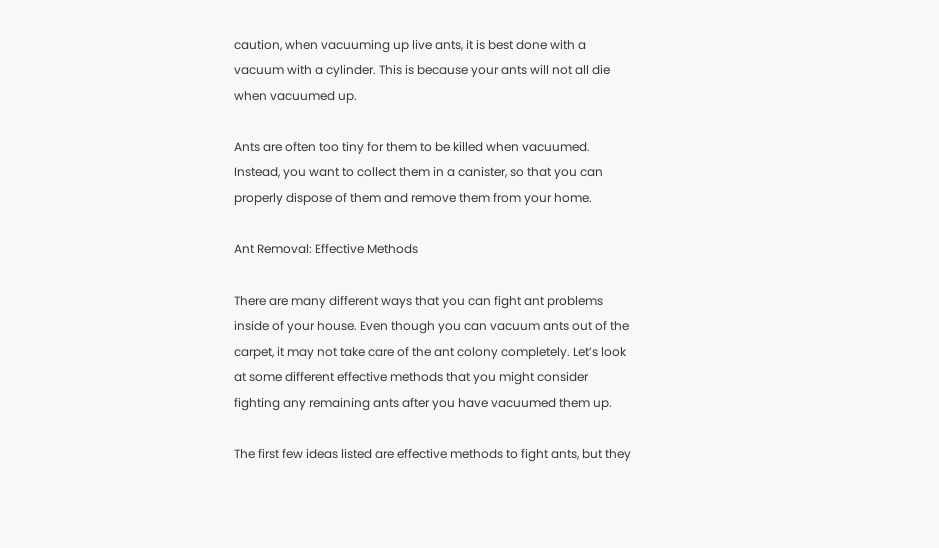caution, when vacuuming up live ants, it is best done with a vacuum with a cylinder. This is because your ants will not all die when vacuumed up.

Ants are often too tiny for them to be killed when vacuumed. Instead, you want to collect them in a canister, so that you can properly dispose of them and remove them from your home.

Ant Removal: Effective Methods

There are many different ways that you can fight ant problems inside of your house. Even though you can vacuum ants out of the carpet, it may not take care of the ant colony completely. Let’s look at some different effective methods that you might consider fighting any remaining ants after you have vacuumed them up.

The first few ideas listed are effective methods to fight ants, but they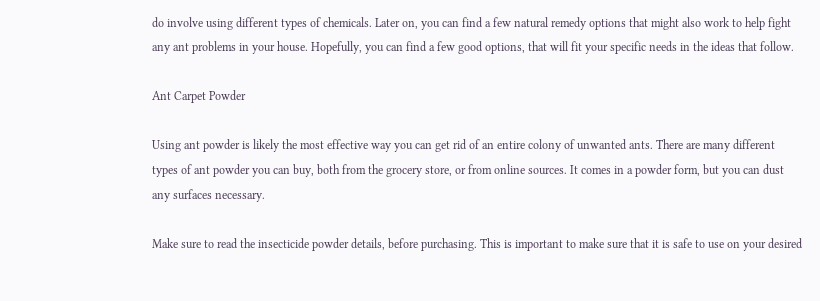do involve using different types of chemicals. Later on, you can find a few natural remedy options that might also work to help fight any ant problems in your house. Hopefully, you can find a few good options, that will fit your specific needs in the ideas that follow.

Ant Carpet Powder

Using ant powder is likely the most effective way you can get rid of an entire colony of unwanted ants. There are many different types of ant powder you can buy, both from the grocery store, or from online sources. It comes in a powder form, but you can dust any surfaces necessary.

Make sure to read the insecticide powder details, before purchasing. This is important to make sure that it is safe to use on your desired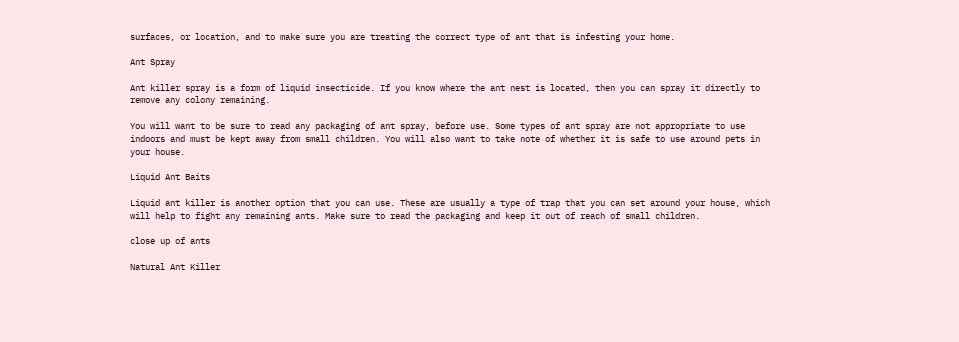surfaces, or location, and to make sure you are treating the correct type of ant that is infesting your home.

Ant Spray

Ant killer spray is a form of liquid insecticide. If you know where the ant nest is located, then you can spray it directly to remove any colony remaining.

You will want to be sure to read any packaging of ant spray, before use. Some types of ant spray are not appropriate to use indoors and must be kept away from small children. You will also want to take note of whether it is safe to use around pets in your house.

Liquid Ant Baits

Liquid ant killer is another option that you can use. These are usually a type of trap that you can set around your house, which will help to fight any remaining ants. Make sure to read the packaging and keep it out of reach of small children.

close up of ants

Natural Ant Killer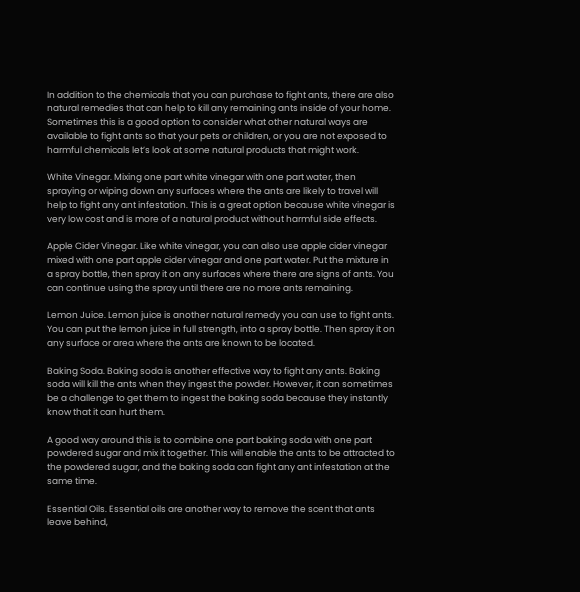In addition to the chemicals that you can purchase to fight ants, there are also natural remedies that can help to kill any remaining ants inside of your home. Sometimes this is a good option to consider what other natural ways are available to fight ants so that your pets or children, or you are not exposed to harmful chemicals let’s look at some natural products that might work.

White Vinegar. Mixing one part white vinegar with one part water, then spraying or wiping down any surfaces where the ants are likely to travel will help to fight any ant infestation. This is a great option because white vinegar is very low cost and is more of a natural product without harmful side effects.

Apple Cider Vinegar. Like white vinegar, you can also use apple cider vinegar mixed with one part apple cider vinegar and one part water. Put the mixture in a spray bottle, then spray it on any surfaces where there are signs of ants. You can continue using the spray until there are no more ants remaining.

Lemon Juice. Lemon juice is another natural remedy you can use to fight ants. You can put the lemon juice in full strength, into a spray bottle. Then spray it on any surface or area where the ants are known to be located.

Baking Soda. Baking soda is another effective way to fight any ants. Baking soda will kill the ants when they ingest the powder. However, it can sometimes be a challenge to get them to ingest the baking soda because they instantly know that it can hurt them.

A good way around this is to combine one part baking soda with one part powdered sugar and mix it together. This will enable the ants to be attracted to the powdered sugar, and the baking soda can fight any ant infestation at the same time.

Essential Oils. Essential oils are another way to remove the scent that ants leave behind,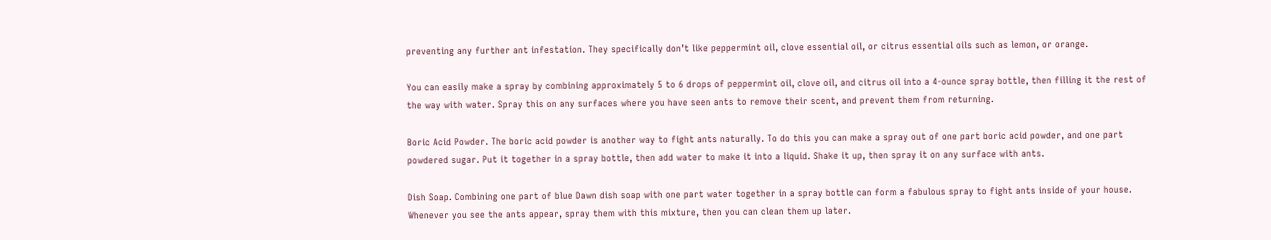preventing any further ant infestation. They specifically don’t like peppermint oil, clove essential oil, or citrus essential oils such as lemon, or orange.

You can easily make a spray by combining approximately 5 to 6 drops of peppermint oil, clove oil, and citrus oil into a 4-ounce spray bottle, then filling it the rest of the way with water. Spray this on any surfaces where you have seen ants to remove their scent, and prevent them from returning.

Boric Acid Powder. The boric acid powder is another way to fight ants naturally. To do this you can make a spray out of one part boric acid powder, and one part powdered sugar. Put it together in a spray bottle, then add water to make it into a liquid. Shake it up, then spray it on any surface with ants.

Dish Soap. Combining one part of blue Dawn dish soap with one part water together in a spray bottle can form a fabulous spray to fight ants inside of your house. Whenever you see the ants appear, spray them with this mixture, then you can clean them up later.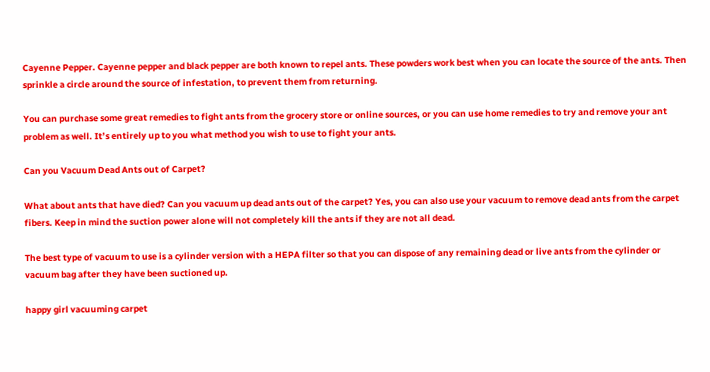Cayenne Pepper. Cayenne pepper and black pepper are both known to repel ants. These powders work best when you can locate the source of the ants. Then sprinkle a circle around the source of infestation, to prevent them from returning.

You can purchase some great remedies to fight ants from the grocery store or online sources, or you can use home remedies to try and remove your ant problem as well. It’s entirely up to you what method you wish to use to fight your ants.

Can you Vacuum Dead Ants out of Carpet?

What about ants that have died? Can you vacuum up dead ants out of the carpet? Yes, you can also use your vacuum to remove dead ants from the carpet fibers. Keep in mind the suction power alone will not completely kill the ants if they are not all dead.

The best type of vacuum to use is a cylinder version with a HEPA filter so that you can dispose of any remaining dead or live ants from the cylinder or vacuum bag after they have been suctioned up.

happy girl vacuuming carpet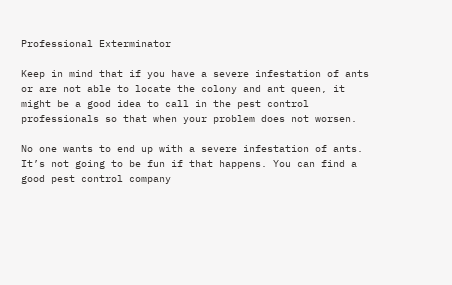Professional Exterminator

Keep in mind that if you have a severe infestation of ants or are not able to locate the colony and ant queen, it might be a good idea to call in the pest control professionals so that when your problem does not worsen.

No one wants to end up with a severe infestation of ants. It’s not going to be fun if that happens. You can find a good pest control company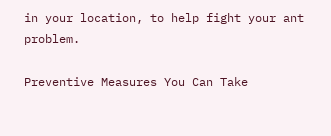in your location, to help fight your ant problem.

Preventive Measures You Can Take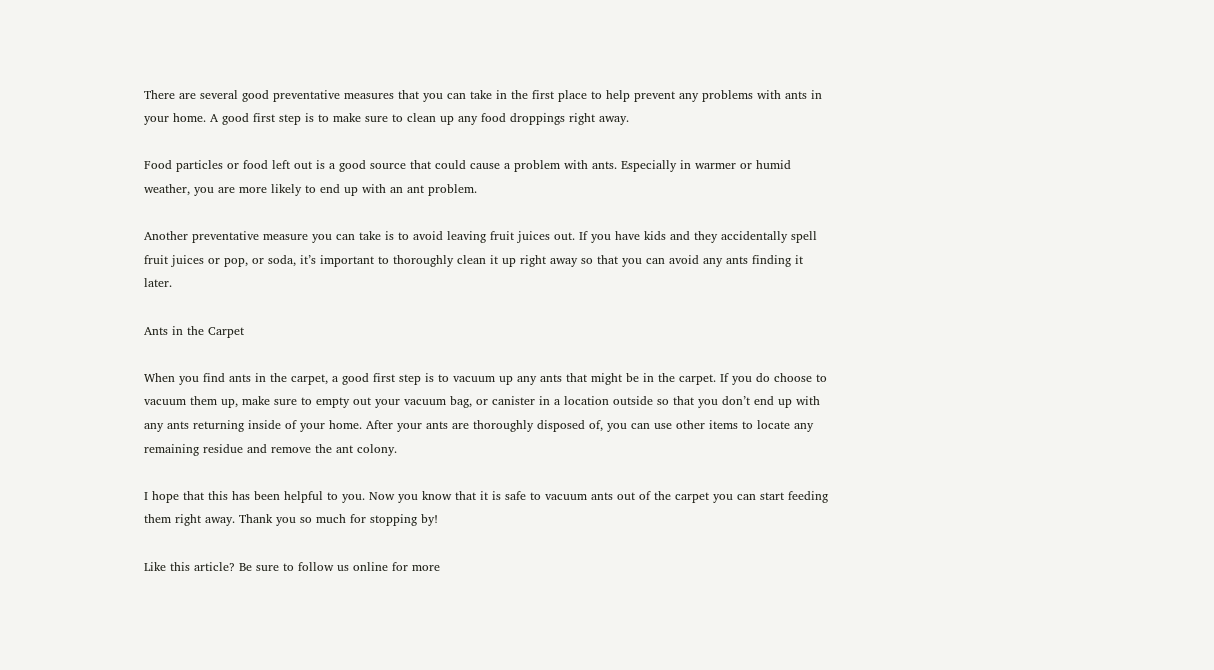There are several good preventative measures that you can take in the first place to help prevent any problems with ants in your home. A good first step is to make sure to clean up any food droppings right away.

Food particles or food left out is a good source that could cause a problem with ants. Especially in warmer or humid weather, you are more likely to end up with an ant problem.

Another preventative measure you can take is to avoid leaving fruit juices out. If you have kids and they accidentally spell fruit juices or pop, or soda, it’s important to thoroughly clean it up right away so that you can avoid any ants finding it later.

Ants in the Carpet

When you find ants in the carpet, a good first step is to vacuum up any ants that might be in the carpet. If you do choose to vacuum them up, make sure to empty out your vacuum bag, or canister in a location outside so that you don’t end up with any ants returning inside of your home. After your ants are thoroughly disposed of, you can use other items to locate any remaining residue and remove the ant colony.

I hope that this has been helpful to you. Now you know that it is safe to vacuum ants out of the carpet you can start feeding them right away. Thank you so much for stopping by!

Like this article? Be sure to follow us online for more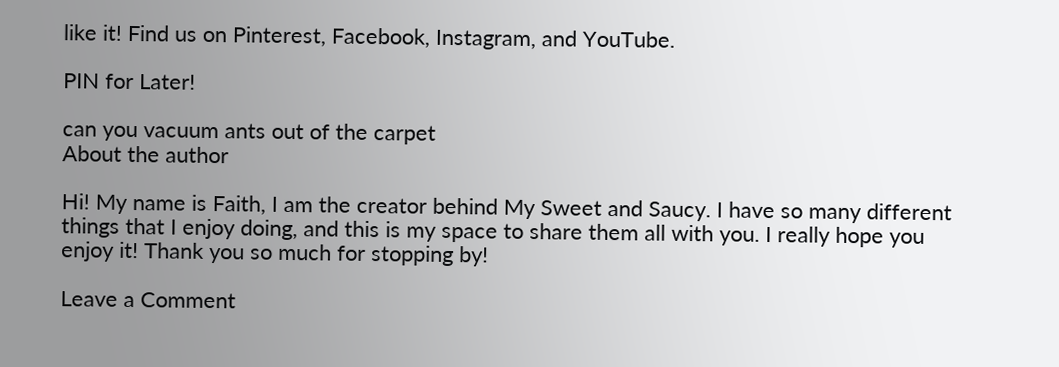like it! Find us on Pinterest, Facebook, Instagram, and YouTube.

PIN for Later!

can you vacuum ants out of the carpet
About the author

Hi! My name is Faith, I am the creator behind My Sweet and Saucy. I have so many different things that I enjoy doing, and this is my space to share them all with you. I really hope you enjoy it! Thank you so much for stopping by!

Leave a Comment